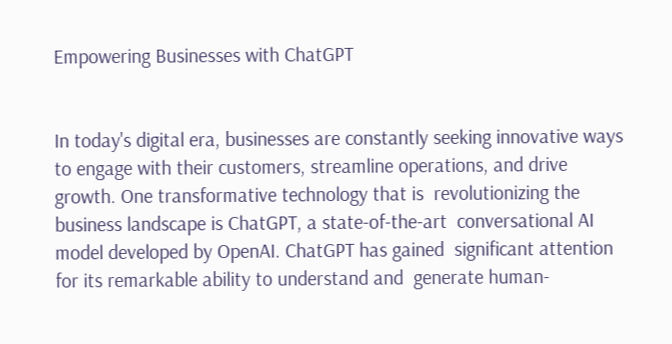Empowering Businesses with ChatGPT


In today's digital era, businesses are constantly seeking innovative ways to engage with their customers, streamline operations, and drive growth. One transformative technology that is  revolutionizing the business landscape is ChatGPT, a state-of-the-art  conversational AI model developed by OpenAI. ChatGPT has gained  significant attention for its remarkable ability to understand and  generate human-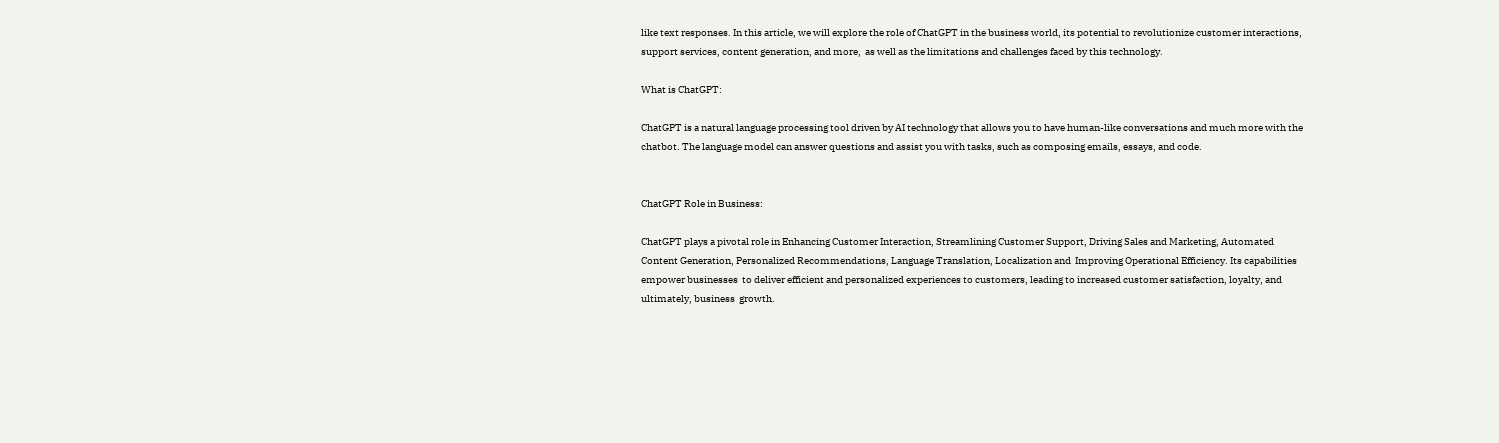like text responses. In this article, we will explore the role of ChatGPT in the business world, its potential to revolutionize customer interactions, support services, content generation, and more,  as well as the limitations and challenges faced by this technology.

What is ChatGPT:

ChatGPT is a natural language processing tool driven by AI technology that allows you to have human-like conversations and much more with the chatbot. The language model can answer questions and assist you with tasks, such as composing emails, essays, and code.


ChatGPT Role in Business:

ChatGPT plays a pivotal role in Enhancing Customer Interaction, Streamlining Customer Support, Driving Sales and Marketing, Automated Content Generation, Personalized Recommendations, Language Translation, Localization and  Improving Operational Efficiency. Its capabilities empower businesses  to deliver efficient and personalized experiences to customers, leading to increased customer satisfaction, loyalty, and ultimately, business  growth.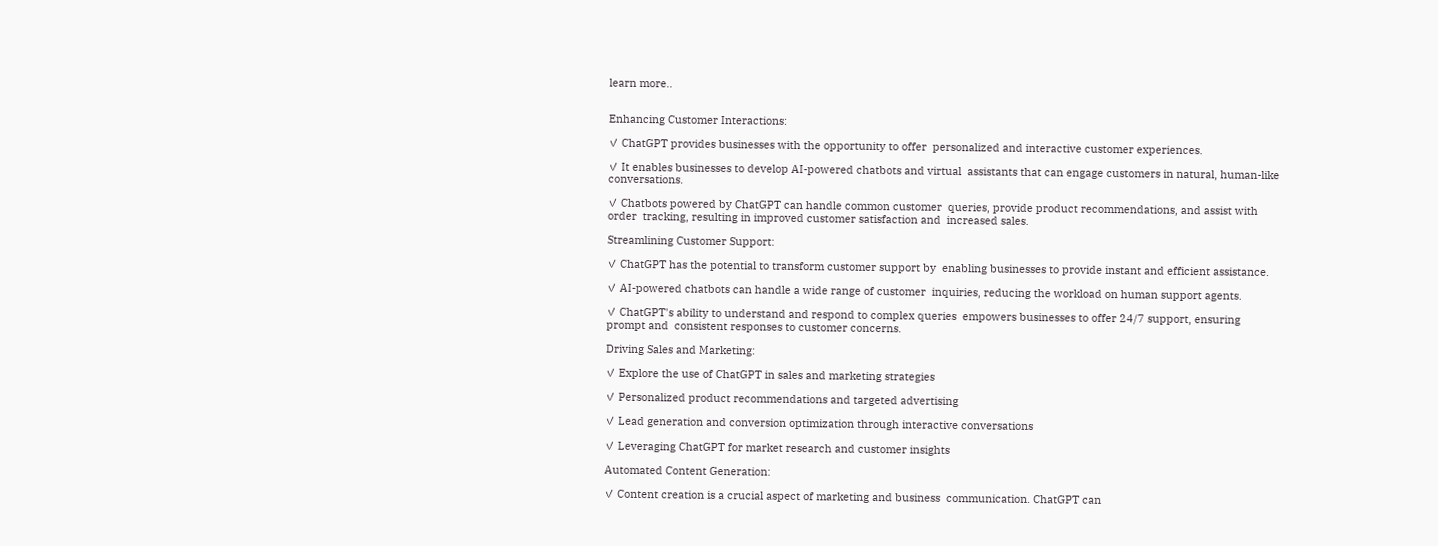learn more..


Enhancing Customer Interactions:

✓ ChatGPT provides businesses with the opportunity to offer  personalized and interactive customer experiences.

✓ It enables businesses to develop AI-powered chatbots and virtual  assistants that can engage customers in natural, human-like  conversations.

✓ Chatbots powered by ChatGPT can handle common customer  queries, provide product recommendations, and assist with order  tracking, resulting in improved customer satisfaction and  increased sales.

Streamlining Customer Support:

✓ ChatGPT has the potential to transform customer support by  enabling businesses to provide instant and efficient assistance.

✓ AI-powered chatbots can handle a wide range of customer  inquiries, reducing the workload on human support agents.

✓ ChatGPT's ability to understand and respond to complex queries  empowers businesses to offer 24/7 support, ensuring prompt and  consistent responses to customer concerns.

Driving Sales and Marketing:

✓ Explore the use of ChatGPT in sales and marketing strategies

✓ Personalized product recommendations and targeted advertising

✓ Lead generation and conversion optimization through interactive conversations

✓ Leveraging ChatGPT for market research and customer insights

Automated Content Generation:

✓ Content creation is a crucial aspect of marketing and business  communication. ChatGPT can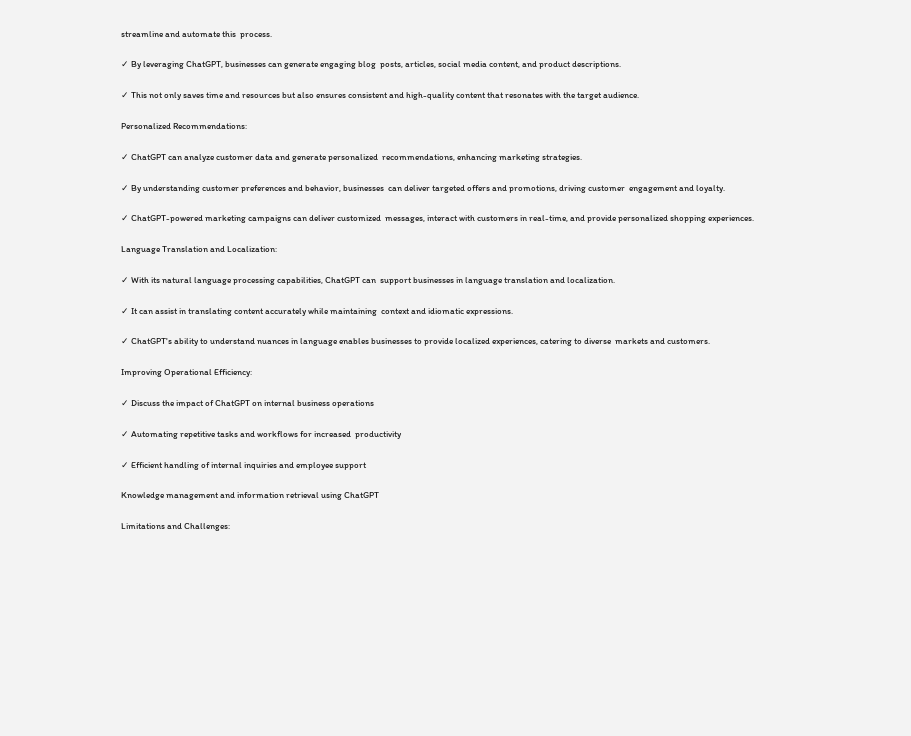streamline and automate this  process.

✓ By leveraging ChatGPT, businesses can generate engaging blog  posts, articles, social media content, and product descriptions.

✓ This not only saves time and resources but also ensures consistent and high-quality content that resonates with the target audience.

Personalized Recommendations:

✓ ChatGPT can analyze customer data and generate personalized  recommendations, enhancing marketing strategies.

✓ By understanding customer preferences and behavior, businesses  can deliver targeted offers and promotions, driving customer  engagement and loyalty.

✓ ChatGPT-powered marketing campaigns can deliver customized  messages, interact with customers in real-time, and provide personalized shopping experiences.

Language Translation and Localization:

✓ With its natural language processing capabilities, ChatGPT can  support businesses in language translation and localization.

✓ It can assist in translating content accurately while maintaining  context and idiomatic expressions.

✓ ChatGPT's ability to understand nuances in language enables businesses to provide localized experiences, catering to diverse  markets and customers.

Improving Operational Efficiency:

✓ Discuss the impact of ChatGPT on internal business operations

✓ Automating repetitive tasks and workflows for increased  productivity

✓ Efficient handling of internal inquiries and employee support

Knowledge management and information retrieval using ChatGPT

Limitations and Challenges: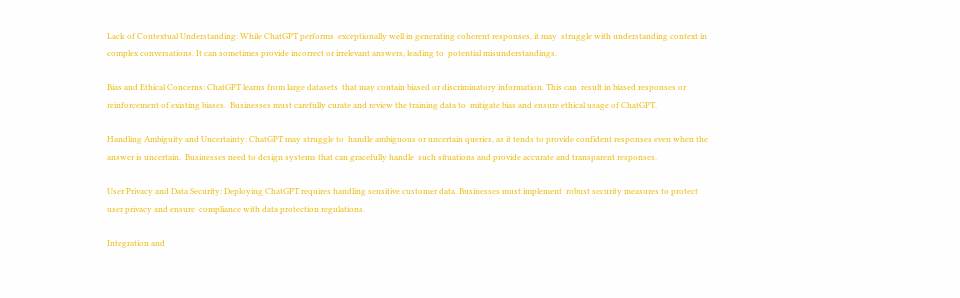Lack of Contextual Understanding: While ChatGPT performs  exceptionally well in generating coherent responses, it may  struggle with understanding context in complex conversations. It can sometimes provide incorrect or irrelevant answers, leading to  potential misunderstandings.

Bias and Ethical Concerns: ChatGPT learns from large datasets  that may contain biased or discriminatory information. This can  result in biased responses or reinforcement of existing biases.  Businesses must carefully curate and review the training data to  mitigate bias and ensure ethical usage of ChatGPT.

Handling Ambiguity and Uncertainty: ChatGPT may struggle to  handle ambiguous or uncertain queries, as it tends to provide confident responses even when the answer is uncertain.  Businesses need to design systems that can gracefully handle  such situations and provide accurate and transparent responses.

User Privacy and Data Security: Deploying ChatGPT requires handling sensitive customer data. Businesses must implement  robust security measures to protect user privacy and ensure  compliance with data protection regulations.

Integration and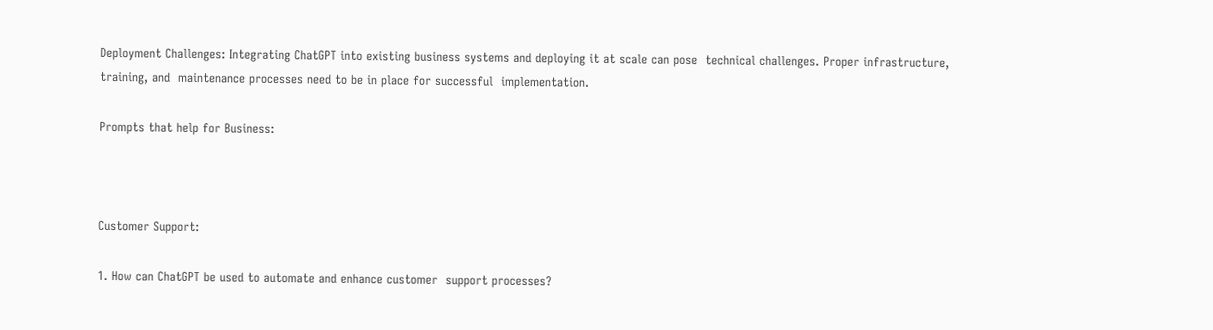Deployment Challenges: Integrating ChatGPT into existing business systems and deploying it at scale can pose  technical challenges. Proper infrastructure, training, and  maintenance processes need to be in place for successful  implementation.

Prompts that help for Business:



Customer Support:

1. How can ChatGPT be used to automate and enhance customer  support processes?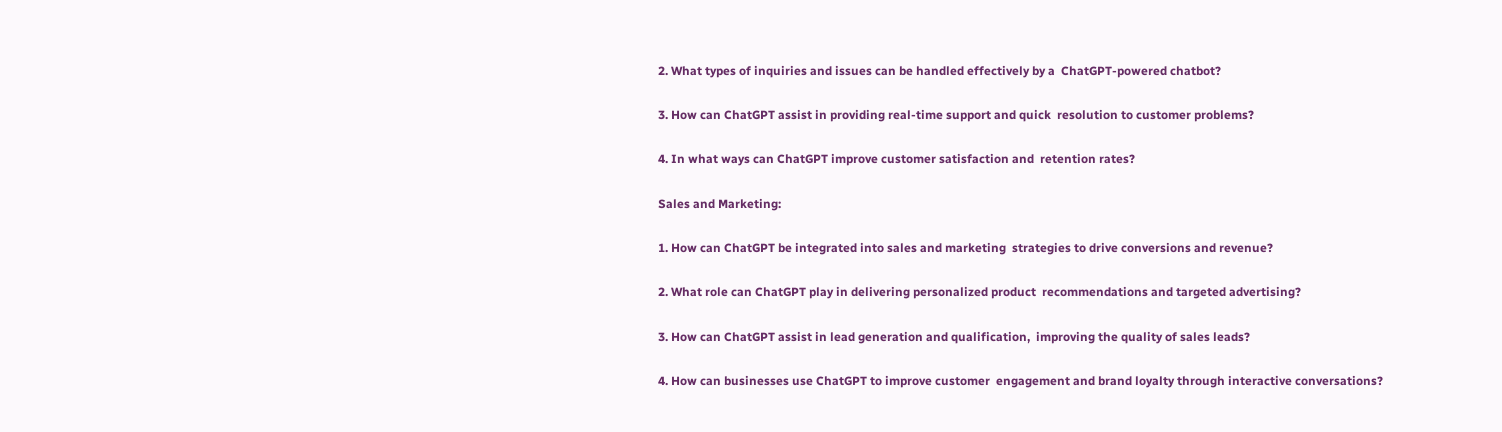2. What types of inquiries and issues can be handled effectively by a  ChatGPT-powered chatbot?

3. How can ChatGPT assist in providing real-time support and quick  resolution to customer problems?

4. In what ways can ChatGPT improve customer satisfaction and  retention rates?

Sales and Marketing:

1. How can ChatGPT be integrated into sales and marketing  strategies to drive conversions and revenue?

2. What role can ChatGPT play in delivering personalized product  recommendations and targeted advertising?

3. How can ChatGPT assist in lead generation and qualification,  improving the quality of sales leads?

4. How can businesses use ChatGPT to improve customer  engagement and brand loyalty through interactive conversations?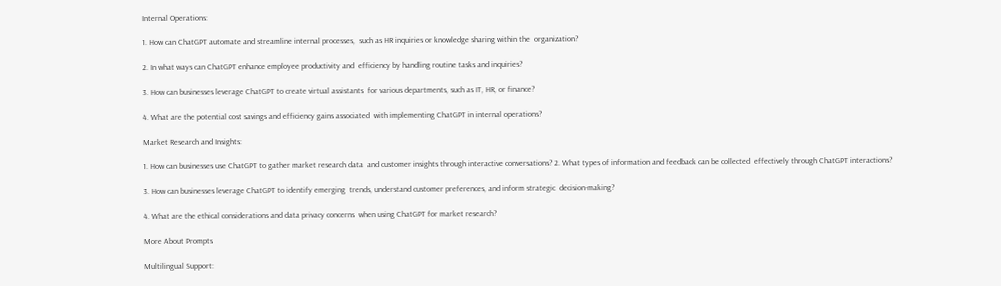Internal Operations:

1. How can ChatGPT automate and streamline internal processes,  such as HR inquiries or knowledge sharing within the  organization?

2. In what ways can ChatGPT enhance employee productivity and  efficiency by handling routine tasks and inquiries?

3. How can businesses leverage ChatGPT to create virtual assistants  for various departments, such as IT, HR, or finance?

4. What are the potential cost savings and efficiency gains associated  with implementing ChatGPT in internal operations?

Market Research and Insights:

1. How can businesses use ChatGPT to gather market research data  and customer insights through interactive conversations? 2. What types of information and feedback can be collected  effectively through ChatGPT interactions?

3. How can businesses leverage ChatGPT to identify emerging  trends, understand customer preferences, and inform strategic  decision-making?

4. What are the ethical considerations and data privacy concerns  when using ChatGPT for market research?

More About Prompts

Multilingual Support: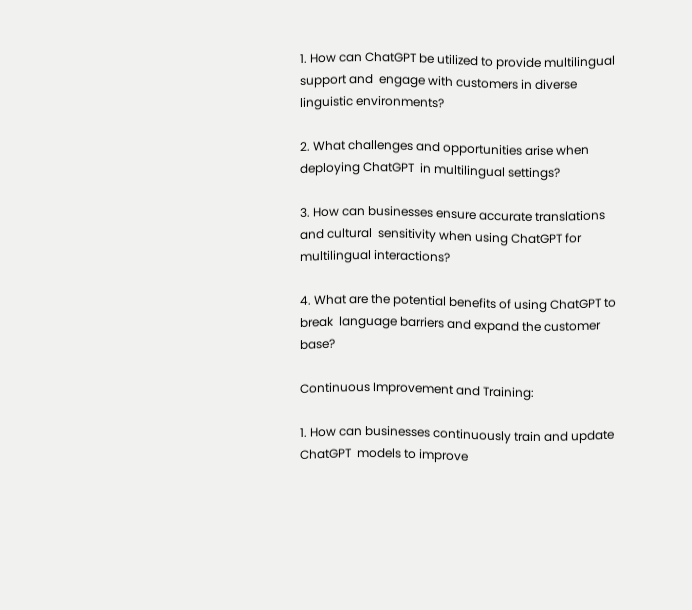1. How can ChatGPT be utilized to provide multilingual support and  engage with customers in diverse linguistic environments?

2. What challenges and opportunities arise when deploying ChatGPT  in multilingual settings?

3. How can businesses ensure accurate translations and cultural  sensitivity when using ChatGPT for multilingual interactions?

4. What are the potential benefits of using ChatGPT to break  language barriers and expand the customer base?

Continuous Improvement and Training:

1. How can businesses continuously train and update ChatGPT  models to improve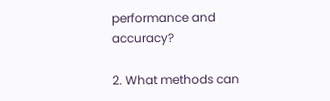performance and accuracy?

2. What methods can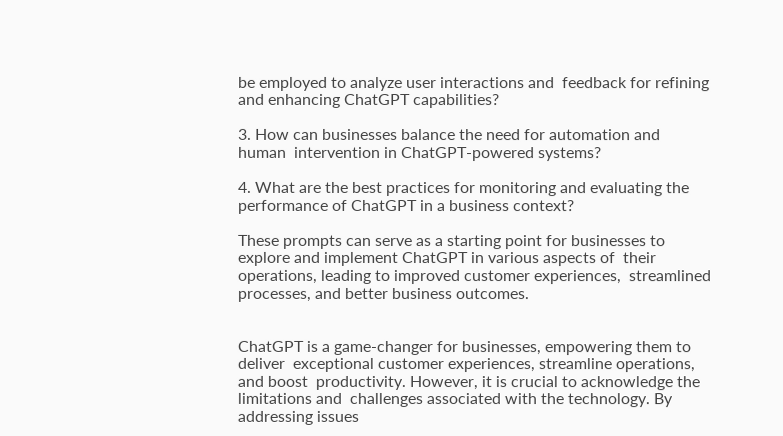be employed to analyze user interactions and  feedback for refining and enhancing ChatGPT capabilities?

3. How can businesses balance the need for automation and human  intervention in ChatGPT-powered systems?

4. What are the best practices for monitoring and evaluating the  performance of ChatGPT in a business context?

These prompts can serve as a starting point for businesses to explore and implement ChatGPT in various aspects of  their operations, leading to improved customer experiences,  streamlined processes, and better business outcomes.


ChatGPT is a game-changer for businesses, empowering them to deliver  exceptional customer experiences, streamline operations, and boost  productivity. However, it is crucial to acknowledge the limitations and  challenges associated with the technology. By addressing issues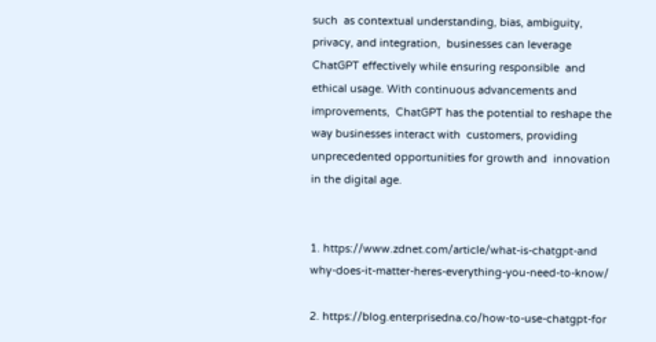such  as contextual understanding, bias, ambiguity, privacy, and integration,  businesses can leverage ChatGPT effectively while ensuring responsible  and ethical usage. With continuous advancements and improvements,  ChatGPT has the potential to reshape the way businesses interact with  customers, providing unprecedented opportunities for growth and  innovation in the digital age.


1. https://www.zdnet.com/article/what-is-chatgpt-and why-does-it-matter-heres-everything-you-need-to-know/

2. https://blog.enterprisedna.co/how-to-use-chatgpt-for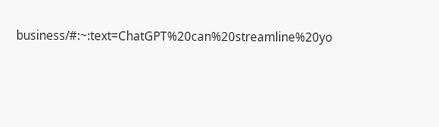business/#:~:text=ChatGPT%20can%20streamline%20yo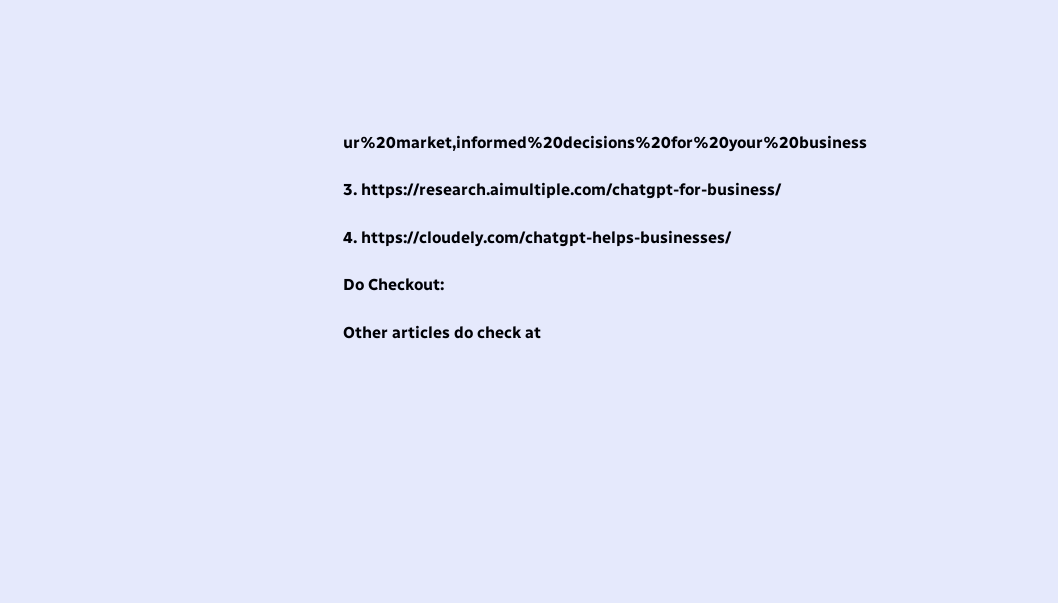ur%20market,informed%20decisions%20for%20your%20business

3. https://research.aimultiple.com/chatgpt-for-business/

4. https://cloudely.com/chatgpt-helps-businesses/

Do Checkout:

Other articles do check at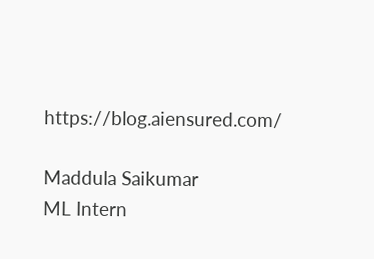https://blog.aiensured.com/

Maddula Saikumar
ML Intern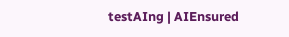testAIng | AIEnsured